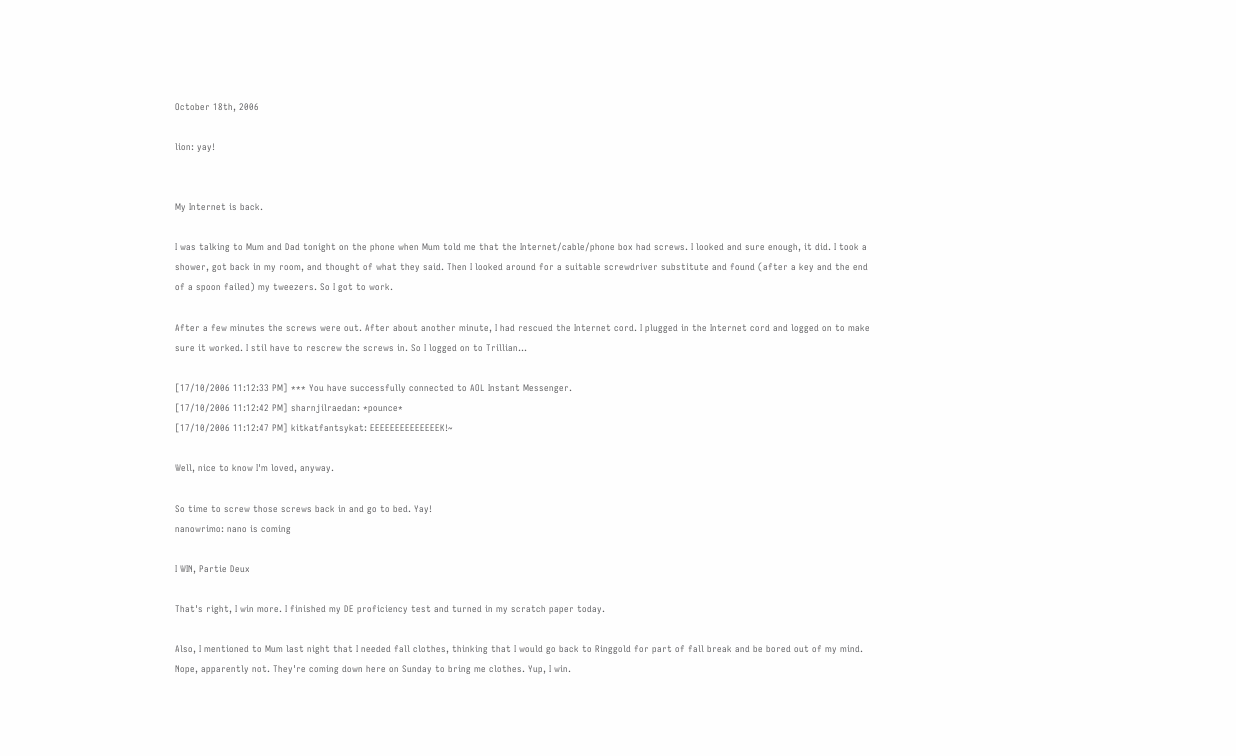October 18th, 2006

lion: yay!


My Internet is back.

I was talking to Mum and Dad tonight on the phone when Mum told me that the Internet/cable/phone box had screws. I looked and sure enough, it did. I took a shower, got back in my room, and thought of what they said. Then I looked around for a suitable screwdriver substitute and found (after a key and the end of a spoon failed) my tweezers. So I got to work.

After a few minutes the screws were out. After about another minute, I had rescued the Internet cord. I plugged in the Internet cord and logged on to make sure it worked. I stil have to rescrew the screws in. So I logged on to Trillian...

[17/10/2006 11:12:33 PM] *** You have successfully connected to AOL Instant Messenger.
[17/10/2006 11:12:42 PM] sharnjilraedan: *pounce*
[17/10/2006 11:12:47 PM] kitkatfantsykat: EEEEEEEEEEEEEEK!~

Well, nice to know I'm loved, anyway.

So time to screw those screws back in and go to bed. Yay!
nanowrimo: nano is coming

I WIN, Partie Deux

That's right, I win more. I finished my DE proficiency test and turned in my scratch paper today.

Also, I mentioned to Mum last night that I needed fall clothes, thinking that I would go back to Ringgold for part of fall break and be bored out of my mind. Nope, apparently not. They're coming down here on Sunday to bring me clothes. Yup, I win.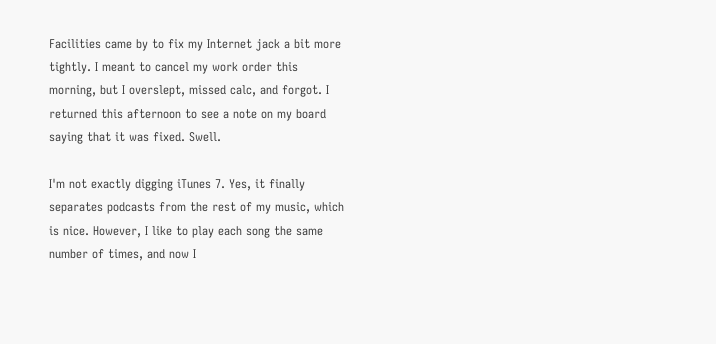Facilities came by to fix my Internet jack a bit more tightly. I meant to cancel my work order this morning, but I overslept, missed calc, and forgot. I returned this afternoon to see a note on my board saying that it was fixed. Swell.

I'm not exactly digging iTunes 7. Yes, it finally separates podcasts from the rest of my music, which is nice. However, I like to play each song the same number of times, and now I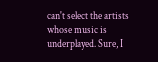can't select the artists whose music is underplayed. Sure, I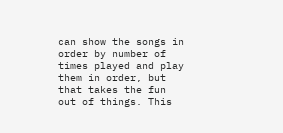can show the songs in order by number of times played and play them in order, but that takes the fun out of things. This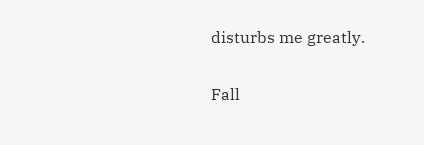disturbs me greatly.

Fall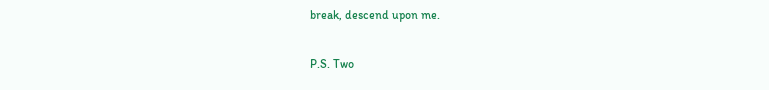break, descend upon me.

P.S. Two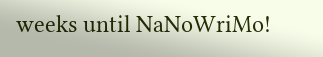weeks until NaNoWriMo!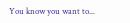You know you want to...